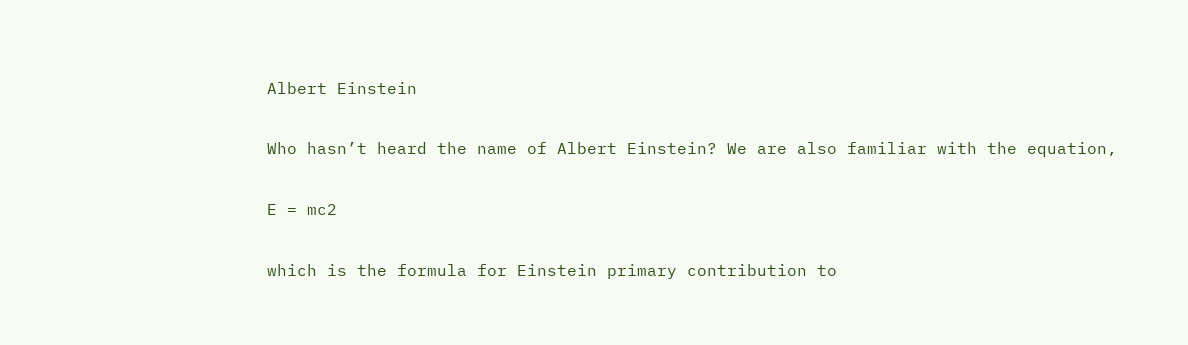Albert Einstein

Who hasn’t heard the name of Albert Einstein? We are also familiar with the equation,

E = mc2

which is the formula for Einstein primary contribution to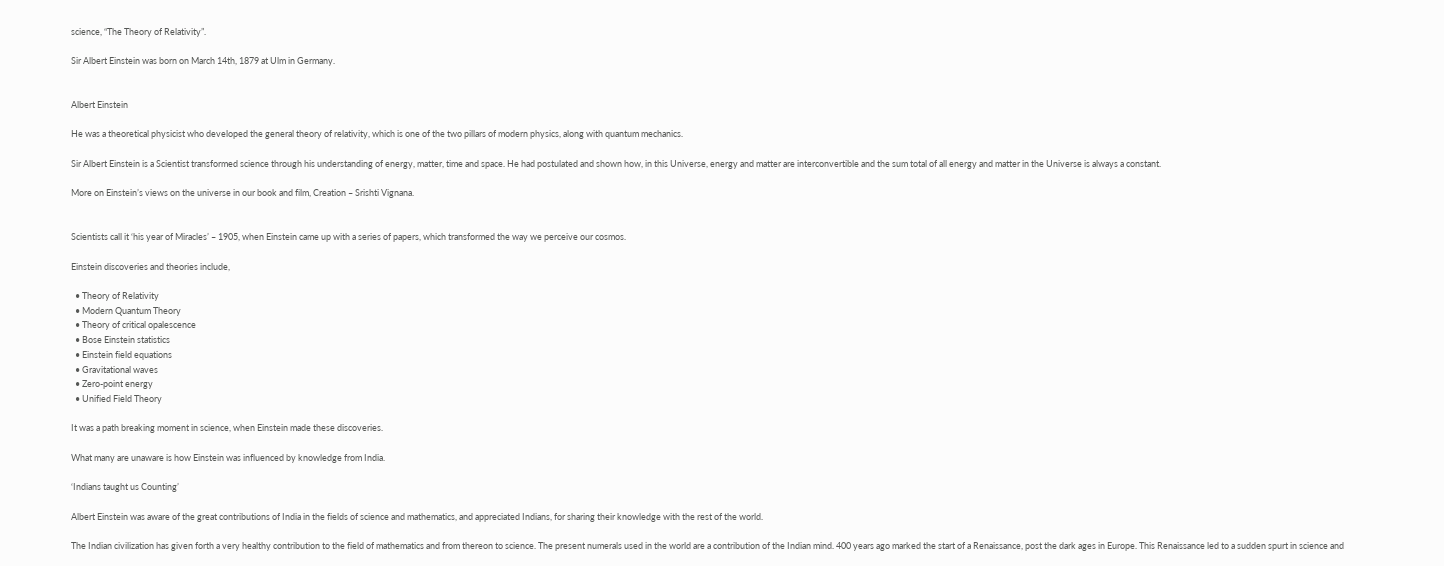science, “The Theory of Relativity”.

Sir Albert Einstein was born on March 14th, 1879 at Ulm in Germany.


Albert Einstein

He was a theoretical physicist who developed the general theory of relativity, which is one of the two pillars of modern physics, along with quantum mechanics.

Sir Albert Einstein is a Scientist transformed science through his understanding of energy, matter, time and space. He had postulated and shown how, in this Universe, energy and matter are interconvertible and the sum total of all energy and matter in the Universe is always a constant.

More on Einstein’s views on the universe in our book and film, Creation – Srishti Vignana.


Scientists call it ‘his year of Miracles’ – 1905, when Einstein came up with a series of papers, which transformed the way we perceive our cosmos.

Einstein discoveries and theories include,

  • Theory of Relativity
  • Modern Quantum Theory
  • Theory of critical opalescence
  • Bose Einstein statistics
  • Einstein field equations
  • Gravitational waves
  • Zero-point energy
  • Unified Field Theory

It was a path breaking moment in science, when Einstein made these discoveries.

What many are unaware is how Einstein was influenced by knowledge from India.

‘Indians taught us Counting’

Albert Einstein was aware of the great contributions of India in the fields of science and mathematics, and appreciated Indians, for sharing their knowledge with the rest of the world.

The Indian civilization has given forth a very healthy contribution to the field of mathematics and from thereon to science. The present numerals used in the world are a contribution of the Indian mind. 400 years ago marked the start of a Renaissance, post the dark ages in Europe. This Renaissance led to a sudden spurt in science and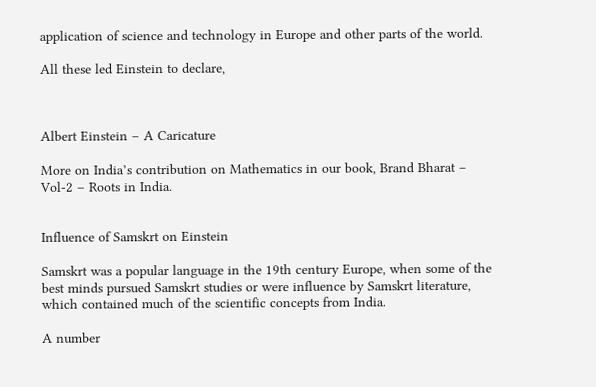application of science and technology in Europe and other parts of the world.

All these led Einstein to declare,



Albert Einstein – A Caricature

More on India’s contribution on Mathematics in our book, Brand Bharat – Vol-2 – Roots in India.


Influence of Samskrt on Einstein

Samskrt was a popular language in the 19th century Europe, when some of the best minds pursued Samskrt studies or were influence by Samskrt literature, which contained much of the scientific concepts from India.

A number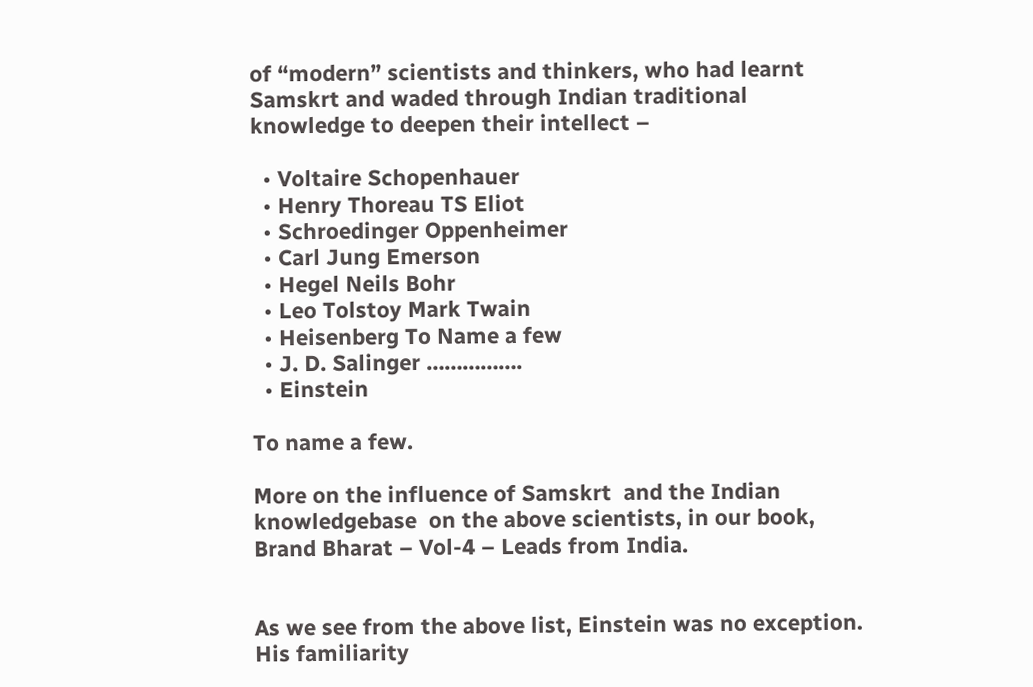of “modern” scientists and thinkers, who had learnt Samskrt and waded through Indian traditional knowledge to deepen their intellect –

  • Voltaire Schopenhauer
  • Henry Thoreau TS Eliot
  • Schroedinger Oppenheimer
  • Carl Jung Emerson
  • Hegel Neils Bohr
  • Leo Tolstoy Mark Twain
  • Heisenberg To Name a few
  • J. D. Salinger …………….
  • Einstein

To name a few.

More on the influence of Samskrt  and the Indian knowledgebase  on the above scientists, in our book, Brand Bharat – Vol-4 – Leads from India.


As we see from the above list, Einstein was no exception. His familiarity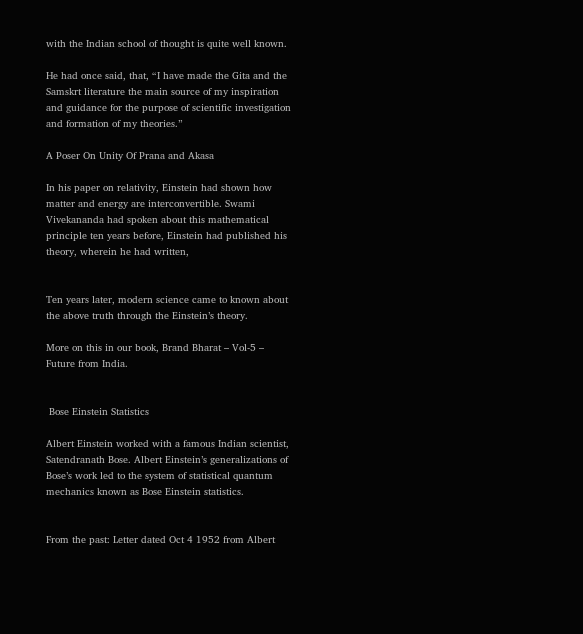with the Indian school of thought is quite well known.

He had once said, that, “I have made the Gita and the Samskrt literature the main source of my inspiration and guidance for the purpose of scientific investigation and formation of my theories.”

A Poser On Unity Of Prana and Akasa

In his paper on relativity, Einstein had shown how matter and energy are interconvertible. Swami Vivekananda had spoken about this mathematical principle ten years before, Einstein had published his theory, wherein he had written,


Ten years later, modern science came to known about the above truth through the Einstein’s theory.

More on this in our book, Brand Bharat – Vol-5 – Future from India.


 Bose Einstein Statistics

Albert Einstein worked with a famous Indian scientist, Satendranath Bose. Albert Einstein’s generalizations of Bose’s work led to the system of statistical quantum mechanics known as Bose Einstein statistics.


From the past: Letter dated Oct 4 1952 from Albert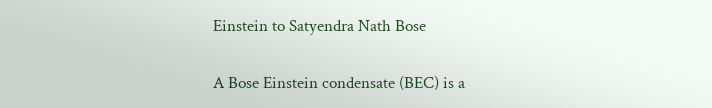Einstein to Satyendra Nath Bose

A Bose Einstein condensate (BEC) is a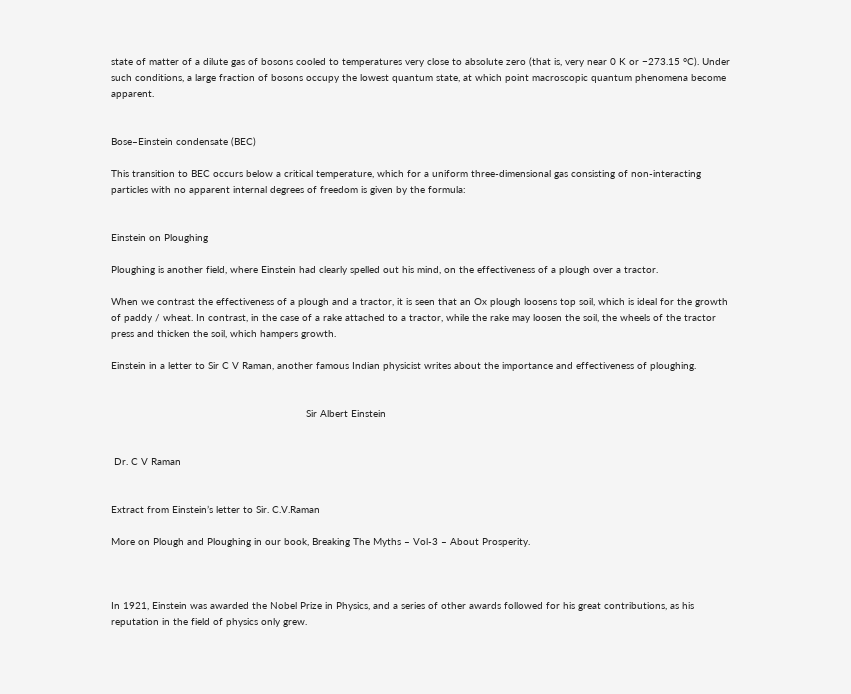state of matter of a dilute gas of bosons cooled to temperatures very close to absolute zero (that is, very near 0 K or −273.15 °C). Under such conditions, a large fraction of bosons occupy the lowest quantum state, at which point macroscopic quantum phenomena become apparent.


Bose–Einstein condensate (BEC)

This transition to BEC occurs below a critical temperature, which for a uniform three-dimensional gas consisting of non-interacting particles with no apparent internal degrees of freedom is given by the formula:


Einstein on Ploughing

Ploughing is another field, where Einstein had clearly spelled out his mind, on the effectiveness of a plough over a tractor.

When we contrast the effectiveness of a plough and a tractor, it is seen that an Ox plough loosens top soil, which is ideal for the growth of paddy / wheat. In contrast, in the case of a rake attached to a tractor, while the rake may loosen the soil, the wheels of the tractor press and thicken the soil, which hampers growth.

Einstein in a letter to Sir C V Raman, another famous Indian physicist writes about the importance and effectiveness of ploughing.


                                                                 Sir Albert Einstein


 Dr. C V Raman


Extract from Einstein’s letter to Sir. C.V.Raman

More on Plough and Ploughing in our book, Breaking The Myths – Vol-3 – About Prosperity.



In 1921, Einstein was awarded the Nobel Prize in Physics, and a series of other awards followed for his great contributions, as his reputation in the field of physics only grew.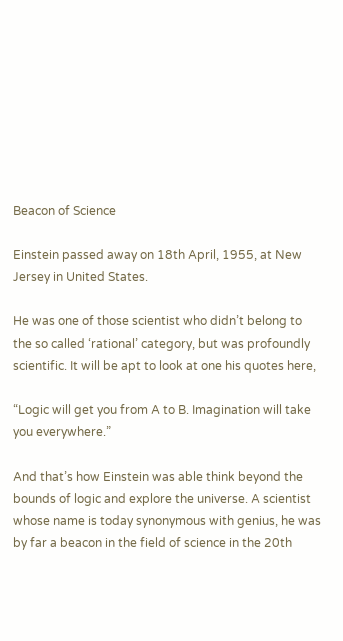Beacon of Science

Einstein passed away on 18th April, 1955, at New Jersey in United States.

He was one of those scientist who didn’t belong to the so called ‘rational’ category, but was profoundly scientific. It will be apt to look at one his quotes here,

“Logic will get you from A to B. Imagination will take you everywhere.”

And that’s how Einstein was able think beyond the bounds of logic and explore the universe. A scientist whose name is today synonymous with genius, he was by far a beacon in the field of science in the 20th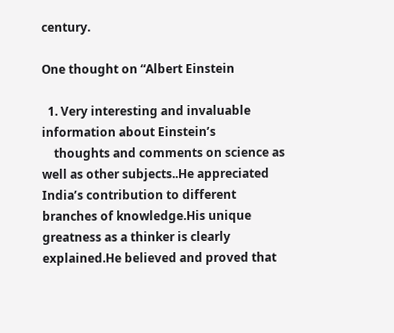century.

One thought on “Albert Einstein

  1. Very interesting and invaluable information about Einstein’s
    thoughts and comments on science as well as other subjects..He appreciated India’s contribution to different branches of knowledge.His unique greatness as a thinker is clearly explained.He believed and proved that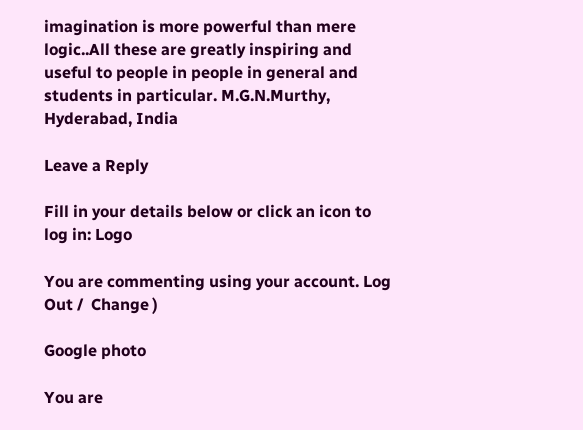imagination is more powerful than mere logic..All these are greatly inspiring and useful to people in people in general and students in particular. M.G.N.Murthy, Hyderabad, India

Leave a Reply

Fill in your details below or click an icon to log in: Logo

You are commenting using your account. Log Out /  Change )

Google photo

You are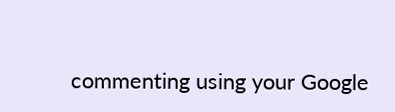commenting using your Google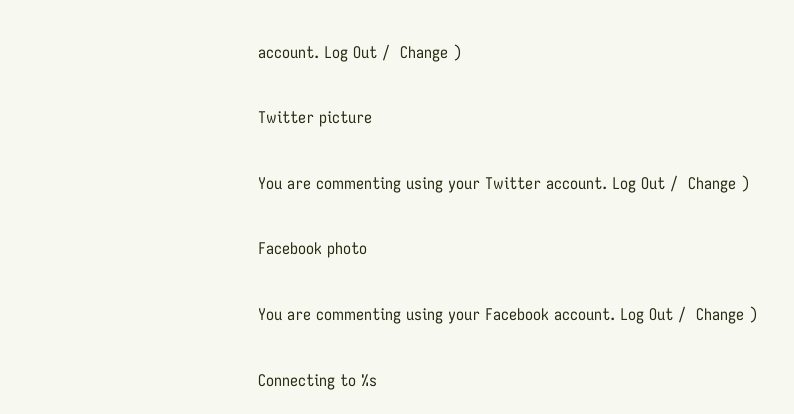account. Log Out /  Change )

Twitter picture

You are commenting using your Twitter account. Log Out /  Change )

Facebook photo

You are commenting using your Facebook account. Log Out /  Change )

Connecting to %s